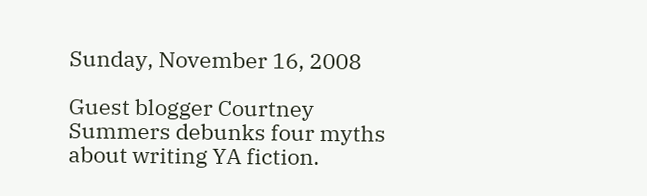Sunday, November 16, 2008

Guest blogger Courtney Summers debunks four myths about writing YA fiction.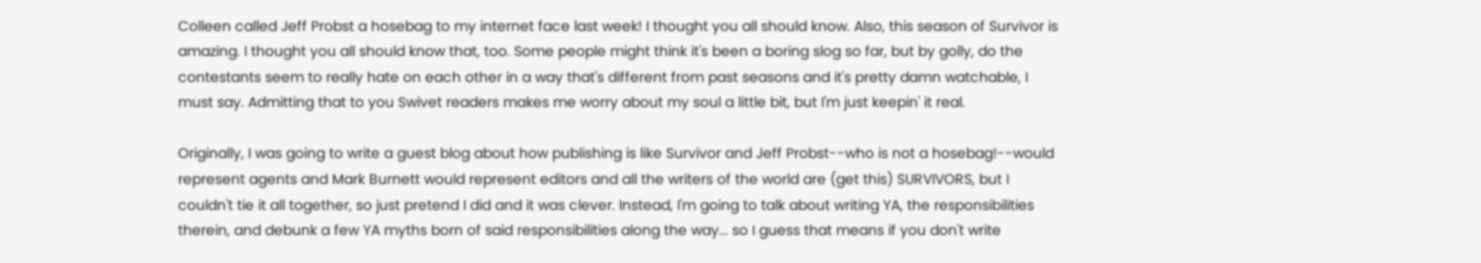Colleen called Jeff Probst a hosebag to my internet face last week! I thought you all should know. Also, this season of Survivor is amazing. I thought you all should know that, too. Some people might think it's been a boring slog so far, but by golly, do the contestants seem to really hate on each other in a way that's different from past seasons and it's pretty damn watchable, I must say. Admitting that to you Swivet readers makes me worry about my soul a little bit, but I'm just keepin' it real.

Originally, I was going to write a guest blog about how publishing is like Survivor and Jeff Probst--who is not a hosebag!--would represent agents and Mark Burnett would represent editors and all the writers of the world are (get this) SURVIVORS, but I couldn't tie it all together, so just pretend I did and it was clever. Instead, I'm going to talk about writing YA, the responsibilities therein, and debunk a few YA myths born of said responsibilities along the way... so I guess that means if you don't write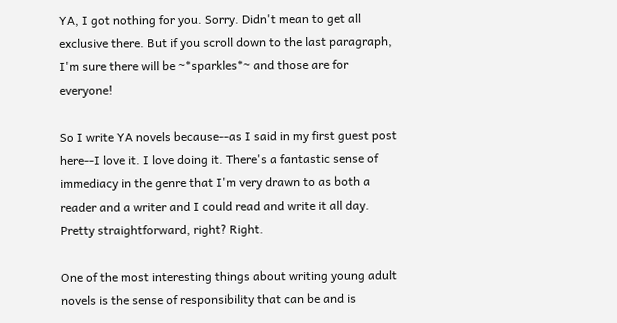YA, I got nothing for you. Sorry. Didn't mean to get all exclusive there. But if you scroll down to the last paragraph, I'm sure there will be ~*sparkles*~ and those are for everyone!

So I write YA novels because--as I said in my first guest post here--I love it. I love doing it. There's a fantastic sense of immediacy in the genre that I'm very drawn to as both a reader and a writer and I could read and write it all day. Pretty straightforward, right? Right.

One of the most interesting things about writing young adult novels is the sense of responsibility that can be and is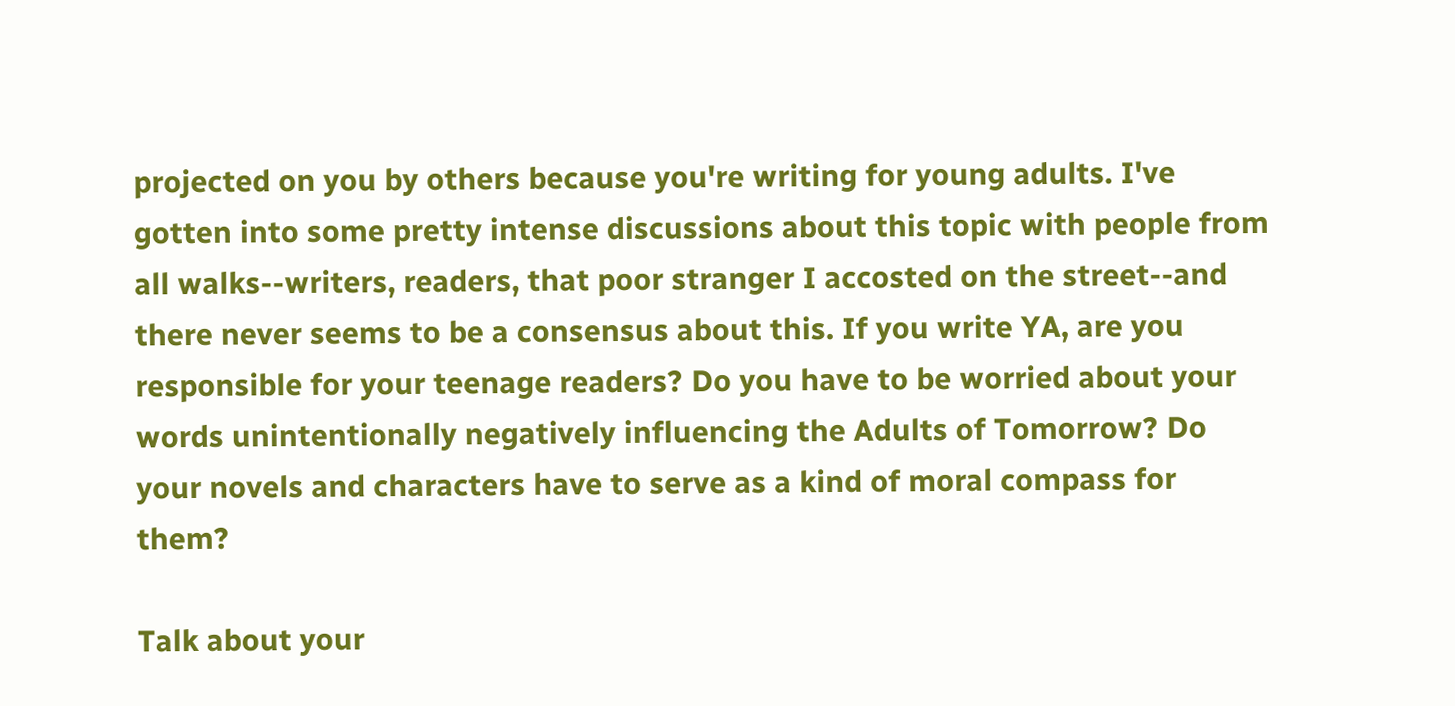projected on you by others because you're writing for young adults. I've gotten into some pretty intense discussions about this topic with people from all walks--writers, readers, that poor stranger I accosted on the street--and there never seems to be a consensus about this. If you write YA, are you responsible for your teenage readers? Do you have to be worried about your words unintentionally negatively influencing the Adults of Tomorrow? Do your novels and characters have to serve as a kind of moral compass for them?

Talk about your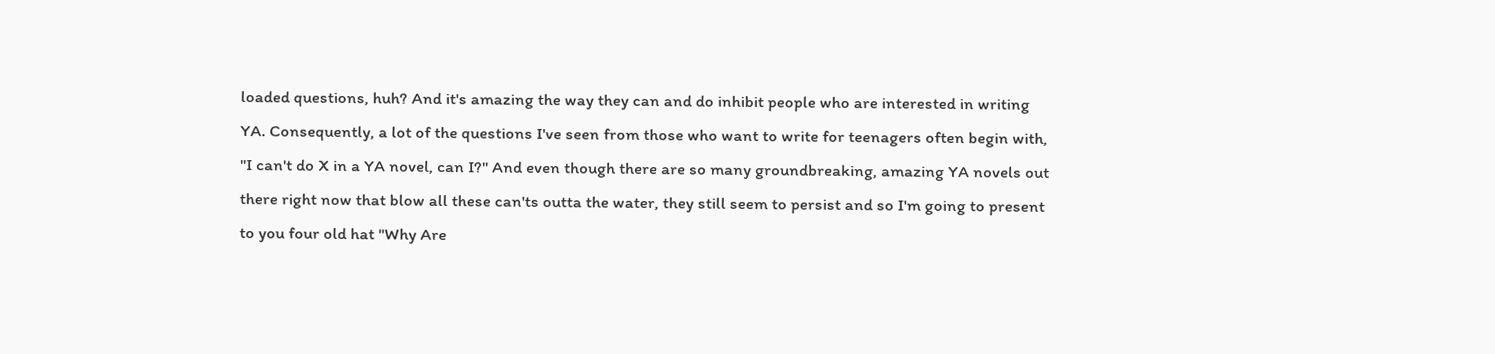loaded questions, huh? And it's amazing the way they can and do inhibit people who are interested in writing YA. Consequently, a lot of the questions I've seen from those who want to write for teenagers often begin with, "I can't do X in a YA novel, can I?" And even though there are so many groundbreaking, amazing YA novels out there right now that blow all these can'ts outta the water, they still seem to persist and so I'm going to present to you four old hat "Why Are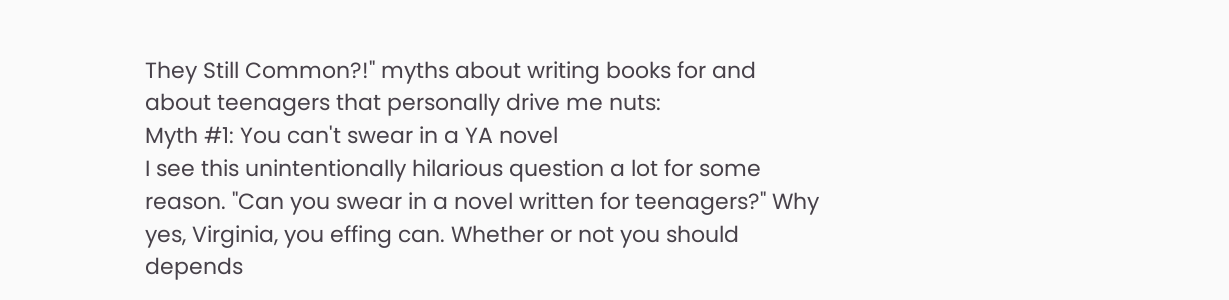They Still Common?!" myths about writing books for and about teenagers that personally drive me nuts:
Myth #1: You can't swear in a YA novel
I see this unintentionally hilarious question a lot for some reason. "Can you swear in a novel written for teenagers?" Why yes, Virginia, you effing can. Whether or not you should depends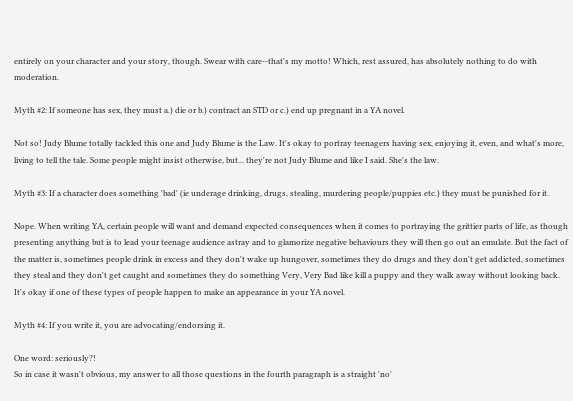entirely on your character and your story, though. Swear with care--that's my motto! Which, rest assured, has absolutely nothing to do with moderation.

Myth #2: If someone has sex, they must a.) die or b.) contract an STD or c.) end up pregnant in a YA novel.

Not so! Judy Blume totally tackled this one and Judy Blume is the Law. It's okay to portray teenagers having sex, enjoying it, even, and what's more, living to tell the tale. Some people might insist otherwise, but... they're not Judy Blume and like I said. She's the law.

Myth #3: If a character does something 'bad' (ie underage drinking, drugs, stealing, murdering people/puppies etc.) they must be punished for it.

Nope. When writing YA, certain people will want and demand expected consequences when it comes to portraying the grittier parts of life, as though presenting anything but is to lead your teenage audience astray and to glamorize negative behaviours they will then go out an emulate. But the fact of the matter is, sometimes people drink in excess and they don't wake up hungover, sometimes they do drugs and they don't get addicted, sometimes they steal and they don't get caught and sometimes they do something Very, Very Bad like kill a puppy and they walk away without looking back. It's okay if one of these types of people happen to make an appearance in your YA novel.

Myth #4: If you write it, you are advocating/endorsing it.

One word: seriously?!
So in case it wasn't obvious, my answer to all those questions in the fourth paragraph is a straight 'no'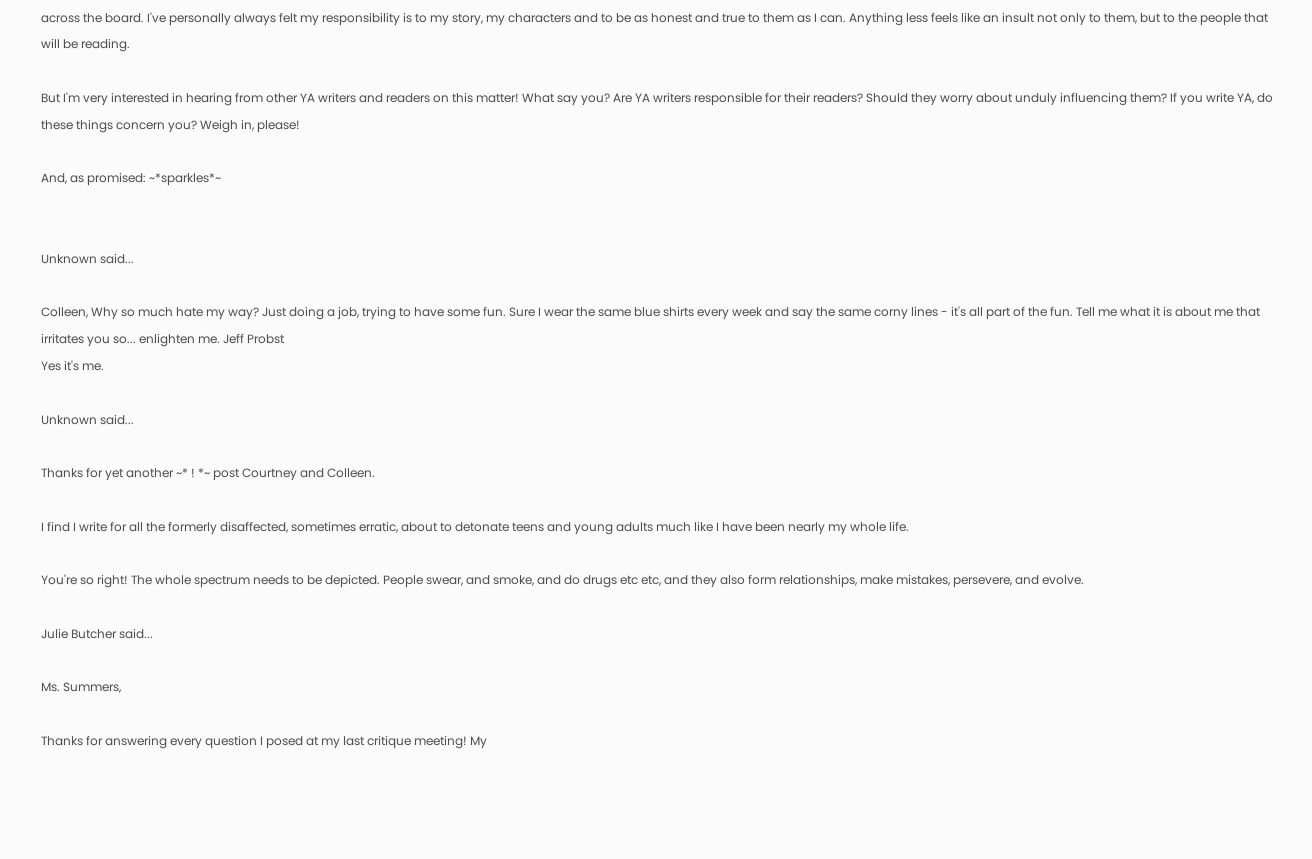across the board. I've personally always felt my responsibility is to my story, my characters and to be as honest and true to them as I can. Anything less feels like an insult not only to them, but to the people that will be reading.

But I'm very interested in hearing from other YA writers and readers on this matter! What say you? Are YA writers responsible for their readers? Should they worry about unduly influencing them? If you write YA, do these things concern you? Weigh in, please!

And, as promised: ~*sparkles*~


Unknown said...

Colleen, Why so much hate my way? Just doing a job, trying to have some fun. Sure I wear the same blue shirts every week and say the same corny lines - it's all part of the fun. Tell me what it is about me that irritates you so... enlighten me. Jeff Probst
Yes it's me.

Unknown said...

Thanks for yet another ~* ! *~ post Courtney and Colleen.

I find I write for all the formerly disaffected, sometimes erratic, about to detonate teens and young adults much like I have been nearly my whole life.

You're so right! The whole spectrum needs to be depicted. People swear, and smoke, and do drugs etc etc, and they also form relationships, make mistakes, persevere, and evolve.

Julie Butcher said...

Ms. Summers,

Thanks for answering every question I posed at my last critique meeting! My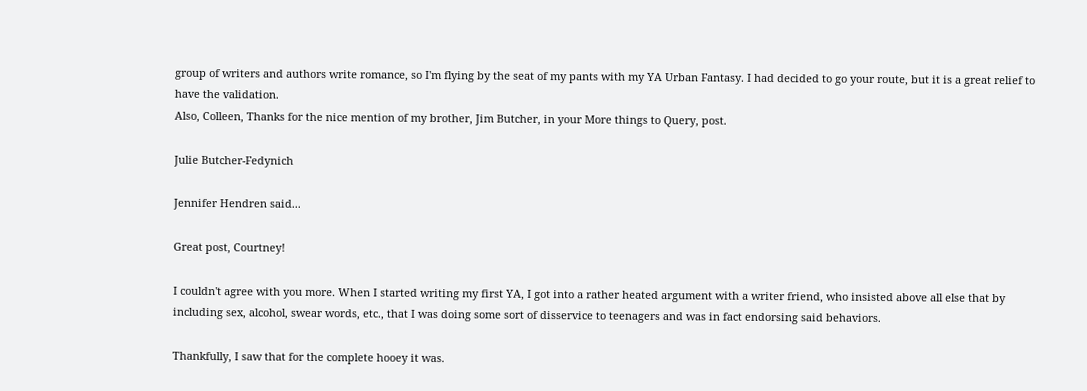group of writers and authors write romance, so I'm flying by the seat of my pants with my YA Urban Fantasy. I had decided to go your route, but it is a great relief to have the validation.
Also, Colleen, Thanks for the nice mention of my brother, Jim Butcher, in your More things to Query, post.

Julie Butcher-Fedynich

Jennifer Hendren said...

Great post, Courtney!

I couldn't agree with you more. When I started writing my first YA, I got into a rather heated argument with a writer friend, who insisted above all else that by including sex, alcohol, swear words, etc., that I was doing some sort of disservice to teenagers and was in fact endorsing said behaviors.

Thankfully, I saw that for the complete hooey it was.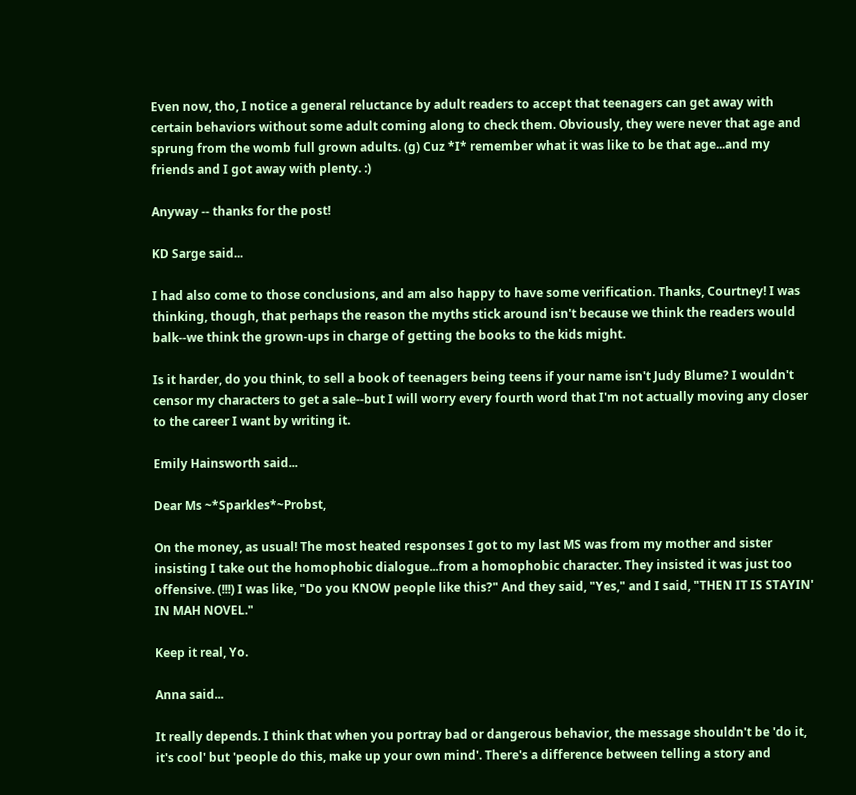Even now, tho, I notice a general reluctance by adult readers to accept that teenagers can get away with certain behaviors without some adult coming along to check them. Obviously, they were never that age and sprung from the womb full grown adults. (g) Cuz *I* remember what it was like to be that age...and my friends and I got away with plenty. :)

Anyway -- thanks for the post!

KD Sarge said...

I had also come to those conclusions, and am also happy to have some verification. Thanks, Courtney! I was thinking, though, that perhaps the reason the myths stick around isn't because we think the readers would balk--we think the grown-ups in charge of getting the books to the kids might.

Is it harder, do you think, to sell a book of teenagers being teens if your name isn't Judy Blume? I wouldn't censor my characters to get a sale--but I will worry every fourth word that I'm not actually moving any closer to the career I want by writing it.

Emily Hainsworth said...

Dear Ms ~*Sparkles*~Probst,

On the money, as usual! The most heated responses I got to my last MS was from my mother and sister insisting I take out the homophobic dialogue...from a homophobic character. They insisted it was just too offensive. (!!!) I was like, "Do you KNOW people like this?" And they said, "Yes," and I said, "THEN IT IS STAYIN' IN MAH NOVEL."

Keep it real, Yo.

Anna said...

It really depends. I think that when you portray bad or dangerous behavior, the message shouldn't be 'do it, it's cool' but 'people do this, make up your own mind'. There's a difference between telling a story and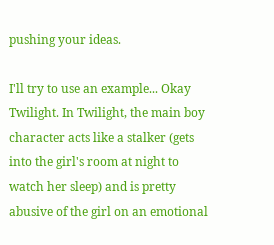pushing your ideas.

I'll try to use an example... Okay Twilight. In Twilight, the main boy character acts like a stalker (gets into the girl's room at night to watch her sleep) and is pretty abusive of the girl on an emotional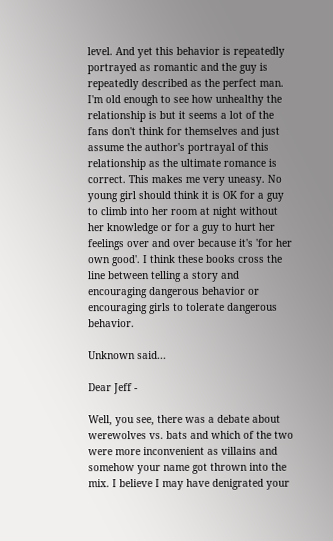level. And yet this behavior is repeatedly portrayed as romantic and the guy is repeatedly described as the perfect man. I'm old enough to see how unhealthy the relationship is but it seems a lot of the fans don't think for themselves and just assume the author's portrayal of this relationship as the ultimate romance is correct. This makes me very uneasy. No young girl should think it is OK for a guy to climb into her room at night without her knowledge or for a guy to hurt her feelings over and over because it's 'for her own good'. I think these books cross the line between telling a story and encouraging dangerous behavior or encouraging girls to tolerate dangerous behavior.

Unknown said...

Dear Jeff -

Well, you see, there was a debate about werewolves vs. bats and which of the two were more inconvenient as villains and somehow your name got thrown into the mix. I believe I may have denigrated your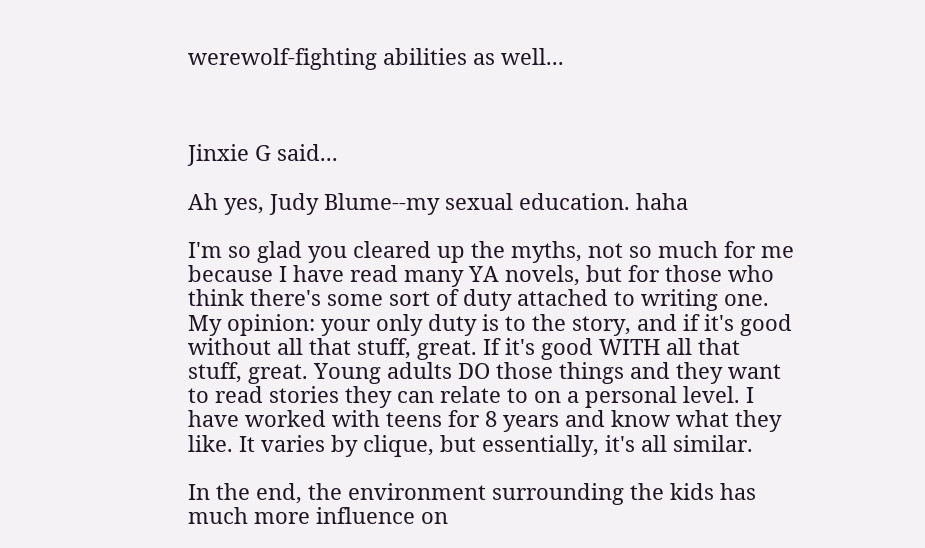werewolf-fighting abilities as well...



Jinxie G said...

Ah yes, Judy Blume--my sexual education. haha

I'm so glad you cleared up the myths, not so much for me because I have read many YA novels, but for those who think there's some sort of duty attached to writing one. My opinion: your only duty is to the story, and if it's good without all that stuff, great. If it's good WITH all that stuff, great. Young adults DO those things and they want to read stories they can relate to on a personal level. I have worked with teens for 8 years and know what they like. It varies by clique, but essentially, it's all similar.

In the end, the environment surrounding the kids has much more influence on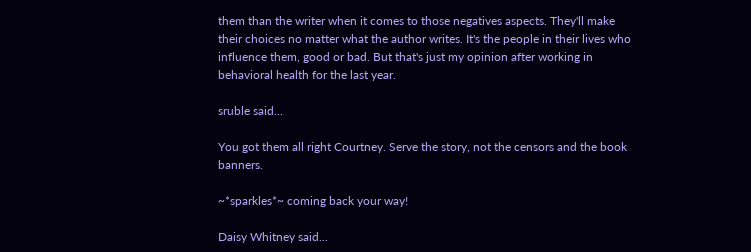them than the writer when it comes to those negatives aspects. They'll make their choices no matter what the author writes. It's the people in their lives who influence them, good or bad. But that's just my opinion after working in behavioral health for the last year.

sruble said...

You got them all right Courtney. Serve the story, not the censors and the book banners.

~*sparkles*~ coming back your way!

Daisy Whitney said...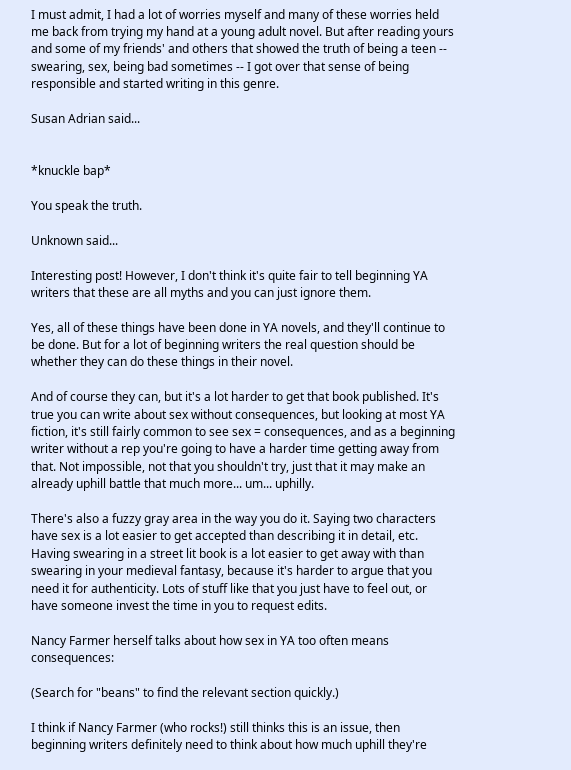I must admit, I had a lot of worries myself and many of these worries held me back from trying my hand at a young adult novel. But after reading yours and some of my friends' and others that showed the truth of being a teen -- swearing, sex, being bad sometimes -- I got over that sense of being responsible and started writing in this genre.

Susan Adrian said...


*knuckle bap*

You speak the truth.

Unknown said...

Interesting post! However, I don't think it's quite fair to tell beginning YA writers that these are all myths and you can just ignore them.

Yes, all of these things have been done in YA novels, and they'll continue to be done. But for a lot of beginning writers the real question should be whether they can do these things in their novel.

And of course they can, but it's a lot harder to get that book published. It's true you can write about sex without consequences, but looking at most YA fiction, it's still fairly common to see sex = consequences, and as a beginning writer without a rep you're going to have a harder time getting away from that. Not impossible, not that you shouldn't try, just that it may make an already uphill battle that much more... um... uphilly.

There's also a fuzzy gray area in the way you do it. Saying two characters have sex is a lot easier to get accepted than describing it in detail, etc. Having swearing in a street lit book is a lot easier to get away with than swearing in your medieval fantasy, because it's harder to argue that you need it for authenticity. Lots of stuff like that you just have to feel out, or have someone invest the time in you to request edits.

Nancy Farmer herself talks about how sex in YA too often means consequences:

(Search for "beans" to find the relevant section quickly.)

I think if Nancy Farmer (who rocks!) still thinks this is an issue, then beginning writers definitely need to think about how much uphill they're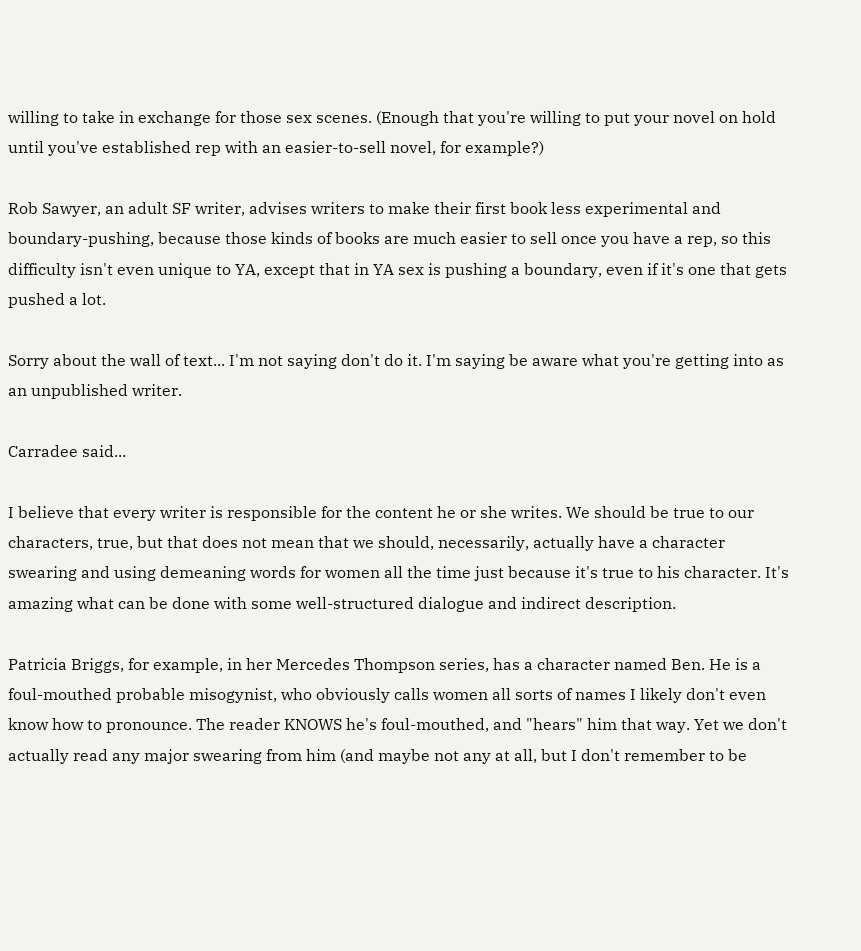willing to take in exchange for those sex scenes. (Enough that you're willing to put your novel on hold until you've established rep with an easier-to-sell novel, for example?)

Rob Sawyer, an adult SF writer, advises writers to make their first book less experimental and boundary-pushing, because those kinds of books are much easier to sell once you have a rep, so this difficulty isn't even unique to YA, except that in YA sex is pushing a boundary, even if it's one that gets pushed a lot.

Sorry about the wall of text... I'm not saying don't do it. I'm saying be aware what you're getting into as an unpublished writer.

Carradee said...

I believe that every writer is responsible for the content he or she writes. We should be true to our characters, true, but that does not mean that we should, necessarily, actually have a character swearing and using demeaning words for women all the time just because it's true to his character. It's amazing what can be done with some well-structured dialogue and indirect description.

Patricia Briggs, for example, in her Mercedes Thompson series, has a character named Ben. He is a foul-mouthed probable misogynist, who obviously calls women all sorts of names I likely don't even know how to pronounce. The reader KNOWS he's foul-mouthed, and "hears" him that way. Yet we don't actually read any major swearing from him (and maybe not any at all, but I don't remember to be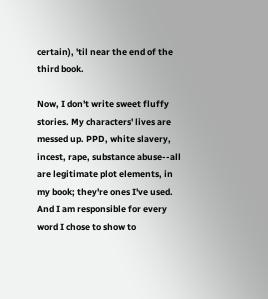certain), 'til near the end of the third book.

Now, I don't write sweet fluffy stories. My characters' lives are messed up. PPD, white slavery, incest, rape, substance abuse--all are legitimate plot elements, in my book; they're ones I've used. And I am responsible for every word I chose to show to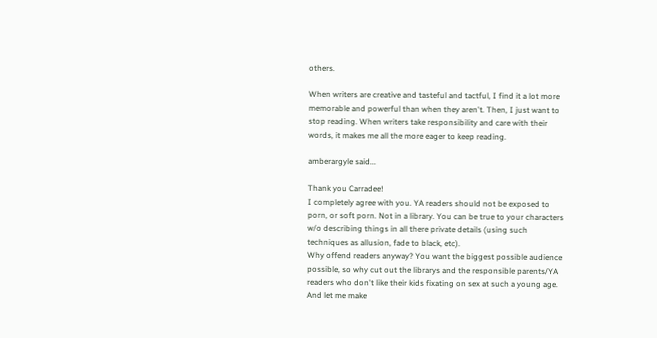others.

When writers are creative and tasteful and tactful, I find it a lot more memorable and powerful than when they aren't. Then, I just want to stop reading. When writers take responsibility and care with their words, it makes me all the more eager to keep reading.

amberargyle said...

Thank you Carradee!
I completely agree with you. YA readers should not be exposed to porn, or soft porn. Not in a library. You can be true to your characters w/o describing things in all there private details (using such techniques as allusion, fade to black, etc).
Why offend readers anyway? You want the biggest possible audience possible, so why cut out the librarys and the responsible parents/YA readers who don't like their kids fixating on sex at such a young age.
And let me make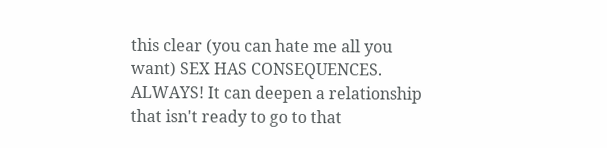this clear (you can hate me all you want) SEX HAS CONSEQUENCES. ALWAYS! It can deepen a relationship that isn't ready to go to that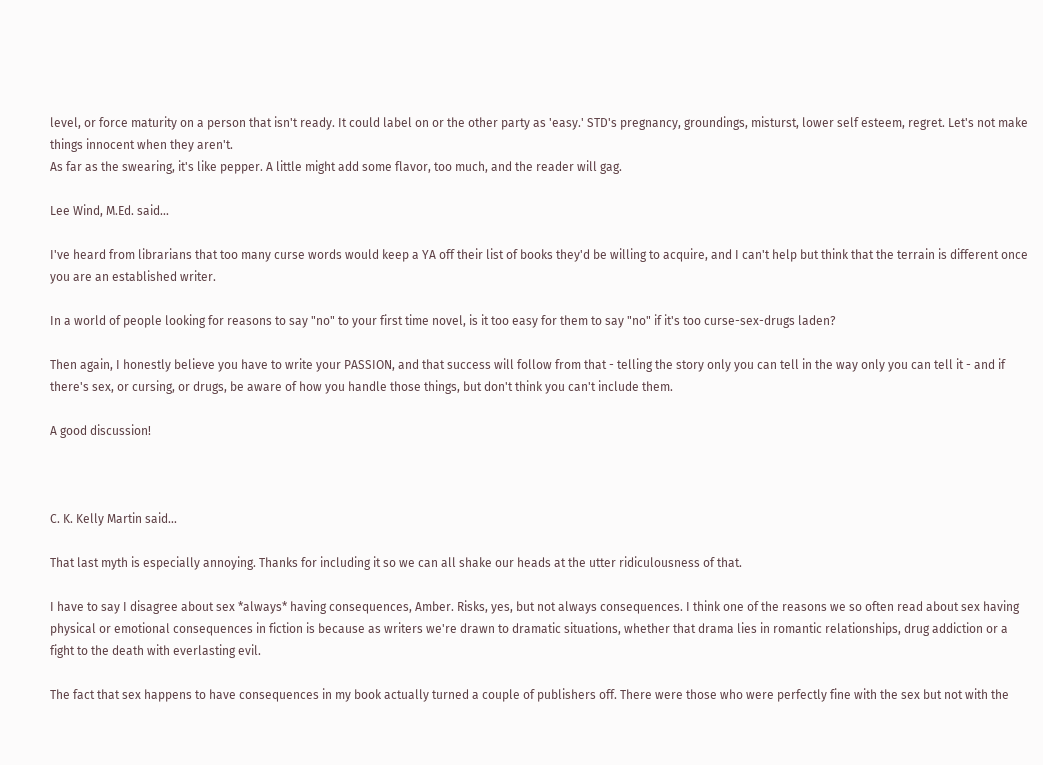level, or force maturity on a person that isn't ready. It could label on or the other party as 'easy.' STD's pregnancy, groundings, misturst, lower self esteem, regret. Let's not make things innocent when they aren't.
As far as the swearing, it's like pepper. A little might add some flavor, too much, and the reader will gag.

Lee Wind, M.Ed. said...

I've heard from librarians that too many curse words would keep a YA off their list of books they'd be willing to acquire, and I can't help but think that the terrain is different once you are an established writer.

In a world of people looking for reasons to say "no" to your first time novel, is it too easy for them to say "no" if it's too curse-sex-drugs laden?

Then again, I honestly believe you have to write your PASSION, and that success will follow from that - telling the story only you can tell in the way only you can tell it - and if there's sex, or cursing, or drugs, be aware of how you handle those things, but don't think you can't include them.

A good discussion!



C. K. Kelly Martin said...

That last myth is especially annoying. Thanks for including it so we can all shake our heads at the utter ridiculousness of that.

I have to say I disagree about sex *always* having consequences, Amber. Risks, yes, but not always consequences. I think one of the reasons we so often read about sex having physical or emotional consequences in fiction is because as writers we're drawn to dramatic situations, whether that drama lies in romantic relationships, drug addiction or a fight to the death with everlasting evil.

The fact that sex happens to have consequences in my book actually turned a couple of publishers off. There were those who were perfectly fine with the sex but not with the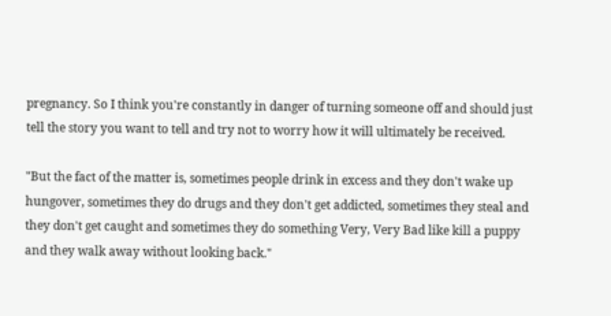pregnancy. So I think you're constantly in danger of turning someone off and should just tell the story you want to tell and try not to worry how it will ultimately be received.

"But the fact of the matter is, sometimes people drink in excess and they don't wake up hungover, sometimes they do drugs and they don't get addicted, sometimes they steal and they don't get caught and sometimes they do something Very, Very Bad like kill a puppy and they walk away without looking back."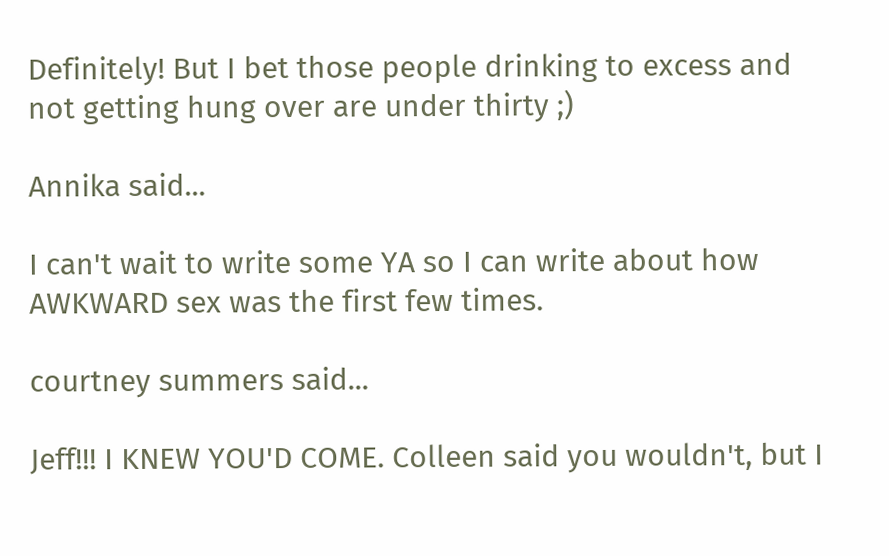Definitely! But I bet those people drinking to excess and not getting hung over are under thirty ;)

Annika said...

I can't wait to write some YA so I can write about how AWKWARD sex was the first few times.

courtney summers said...

Jeff!!! I KNEW YOU'D COME. Colleen said you wouldn't, but I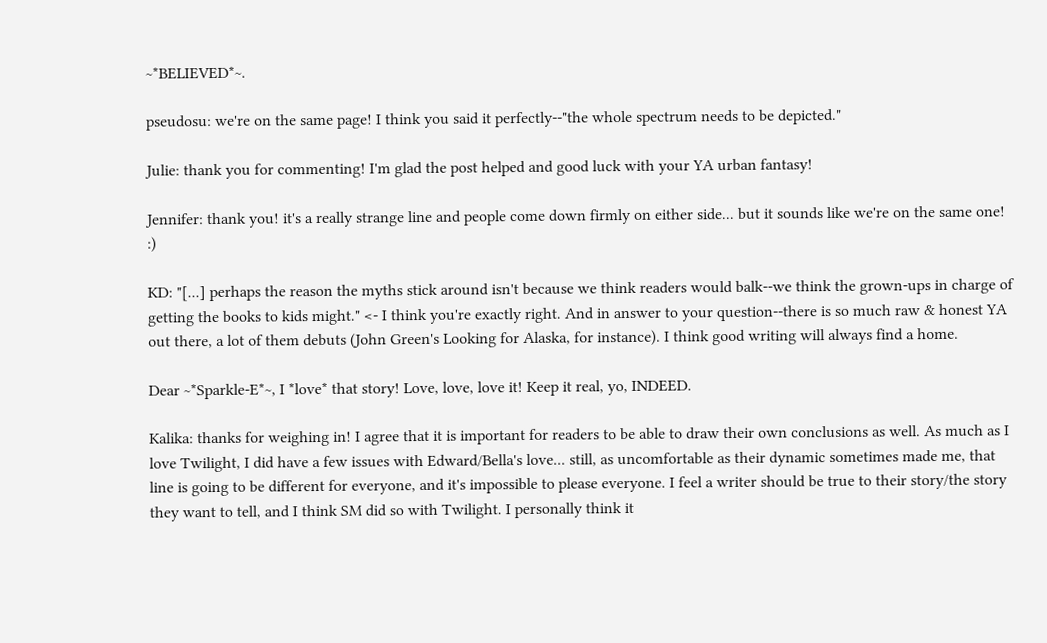~*BELIEVED*~.

pseudosu: we're on the same page! I think you said it perfectly--"the whole spectrum needs to be depicted."

Julie: thank you for commenting! I'm glad the post helped and good luck with your YA urban fantasy!

Jennifer: thank you! it's a really strange line and people come down firmly on either side... but it sounds like we're on the same one! :)

KD: "[...] perhaps the reason the myths stick around isn't because we think readers would balk--we think the grown-ups in charge of getting the books to kids might." <- I think you're exactly right. And in answer to your question--there is so much raw & honest YA out there, a lot of them debuts (John Green's Looking for Alaska, for instance). I think good writing will always find a home.

Dear ~*Sparkle-E*~, I *love* that story! Love, love, love it! Keep it real, yo, INDEED.

Kalika: thanks for weighing in! I agree that it is important for readers to be able to draw their own conclusions as well. As much as I love Twilight, I did have a few issues with Edward/Bella's love... still, as uncomfortable as their dynamic sometimes made me, that line is going to be different for everyone, and it's impossible to please everyone. I feel a writer should be true to their story/the story they want to tell, and I think SM did so with Twilight. I personally think it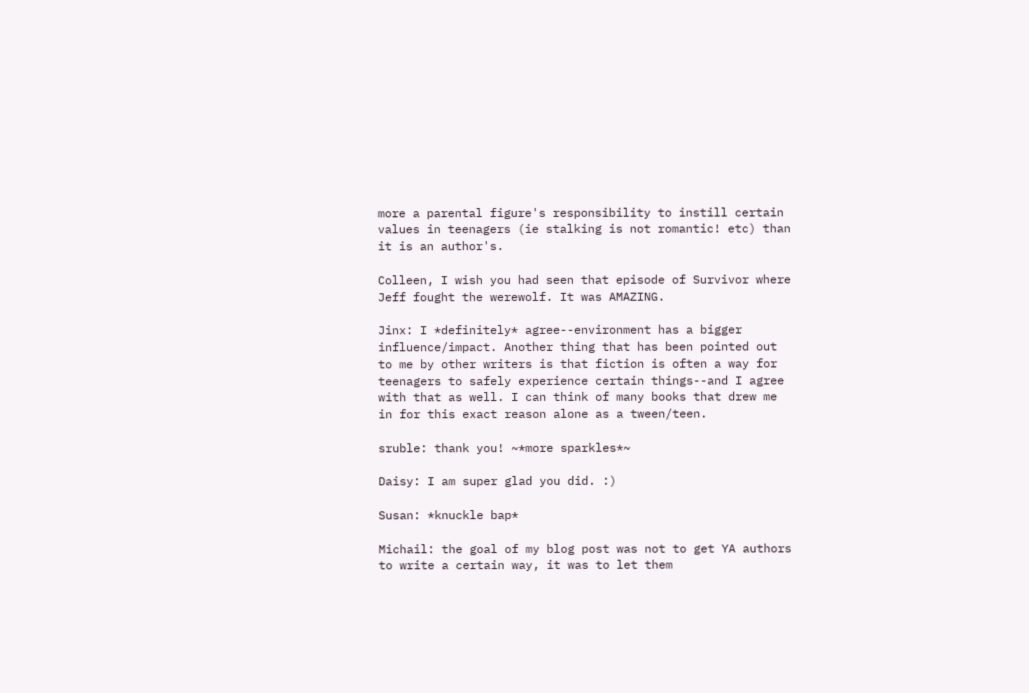more a parental figure's responsibility to instill certain values in teenagers (ie stalking is not romantic! etc) than it is an author's.

Colleen, I wish you had seen that episode of Survivor where Jeff fought the werewolf. It was AMAZING.

Jinx: I *definitely* agree--environment has a bigger influence/impact. Another thing that has been pointed out to me by other writers is that fiction is often a way for teenagers to safely experience certain things--and I agree with that as well. I can think of many books that drew me in for this exact reason alone as a tween/teen.

sruble: thank you! ~*more sparkles*~

Daisy: I am super glad you did. :)

Susan: *knuckle bap*

Michail: the goal of my blog post was not to get YA authors to write a certain way, it was to let them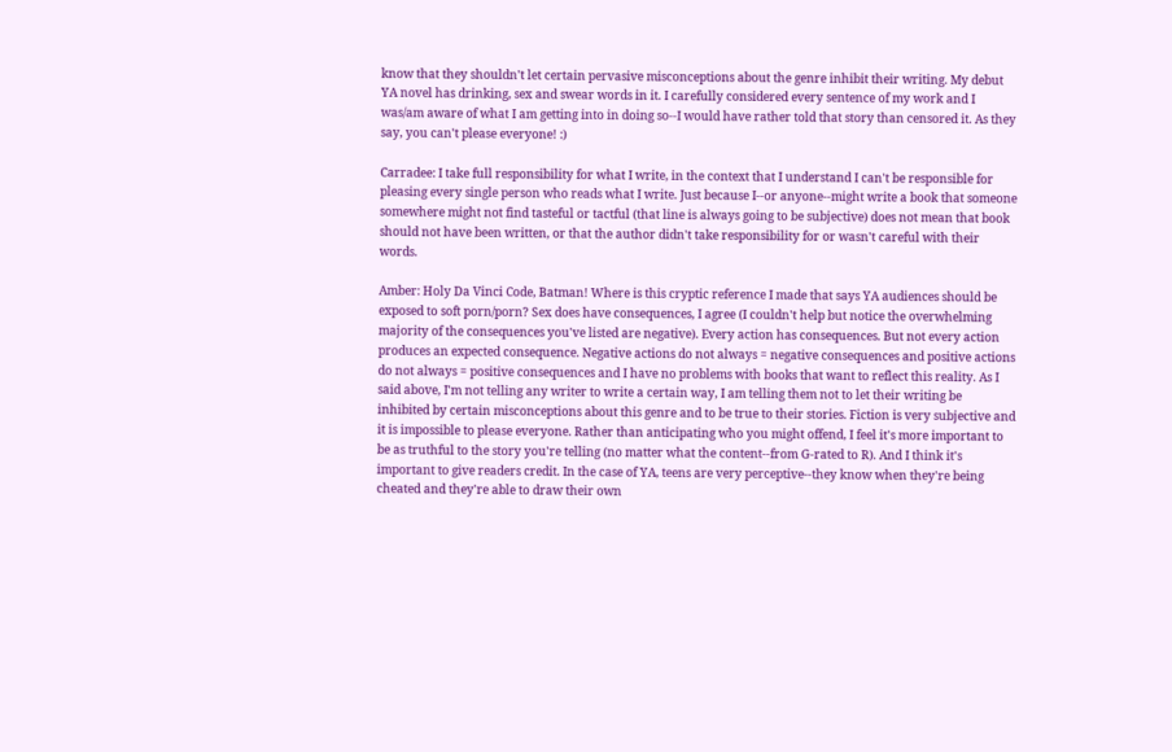know that they shouldn't let certain pervasive misconceptions about the genre inhibit their writing. My debut YA novel has drinking, sex and swear words in it. I carefully considered every sentence of my work and I was/am aware of what I am getting into in doing so--I would have rather told that story than censored it. As they say, you can't please everyone! :)

Carradee: I take full responsibility for what I write, in the context that I understand I can't be responsible for pleasing every single person who reads what I write. Just because I--or anyone--might write a book that someone somewhere might not find tasteful or tactful (that line is always going to be subjective) does not mean that book should not have been written, or that the author didn't take responsibility for or wasn't careful with their words.

Amber: Holy Da Vinci Code, Batman! Where is this cryptic reference I made that says YA audiences should be exposed to soft porn/porn? Sex does have consequences, I agree (I couldn't help but notice the overwhelming majority of the consequences you've listed are negative). Every action has consequences. But not every action produces an expected consequence. Negative actions do not always = negative consequences and positive actions do not always = positive consequences and I have no problems with books that want to reflect this reality. As I said above, I'm not telling any writer to write a certain way, I am telling them not to let their writing be inhibited by certain misconceptions about this genre and to be true to their stories. Fiction is very subjective and it is impossible to please everyone. Rather than anticipating who you might offend, I feel it's more important to be as truthful to the story you're telling (no matter what the content--from G-rated to R). And I think it's important to give readers credit. In the case of YA, teens are very perceptive--they know when they're being cheated and they're able to draw their own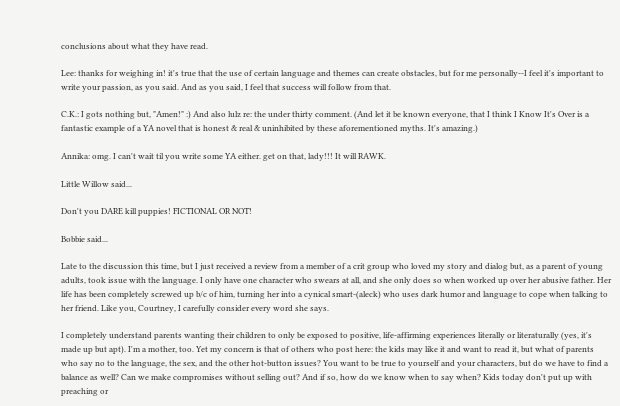conclusions about what they have read.

Lee: thanks for weighing in! it's true that the use of certain language and themes can create obstacles, but for me personally--I feel it's important to write your passion, as you said. And as you said, I feel that success will follow from that.

C.K.: I gots nothing but, "Amen!" :) And also lulz re: the under thirty comment. (And let it be known everyone, that I think I Know It's Over is a fantastic example of a YA novel that is honest & real & uninhibited by these aforementioned myths. It's amazing.)

Annika: omg. I can't wait til you write some YA either. get on that, lady!!! It will RAWK.

Little Willow said...

Don't you DARE kill puppies! FICTIONAL OR NOT!

Bobbie said...

Late to the discussion this time, but I just received a review from a member of a crit group who loved my story and dialog but, as a parent of young adults, took issue with the language. I only have one character who swears at all, and she only does so when worked up over her abusive father. Her life has been completely screwed up b/c of him, turning her into a cynical smart-(aleck) who uses dark humor and language to cope when talking to her friend. Like you, Courtney, I carefully consider every word she says.

I completely understand parents wanting their children to only be exposed to positive, life-affirming experiences literally or literaturally (yes, it's made up but apt). I'm a mother, too. Yet my concern is that of others who post here: the kids may like it and want to read it, but what of parents who say no to the language, the sex, and the other hot-button issues? You want to be true to yourself and your characters, but do we have to find a balance as well? Can we make compromises without selling out? And if so, how do we know when to say when? Kids today don't put up with preaching or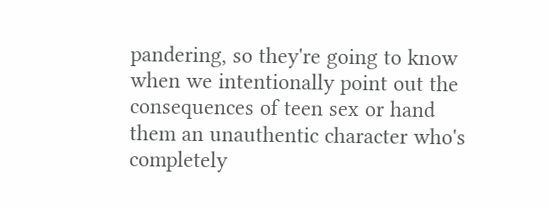pandering, so they're going to know when we intentionally point out the consequences of teen sex or hand them an unauthentic character who's completely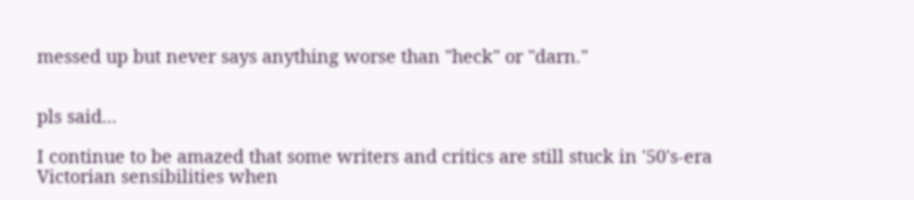messed up but never says anything worse than "heck" or "darn."


pls said...

I continue to be amazed that some writers and critics are still stuck in '50's-era Victorian sensibilities when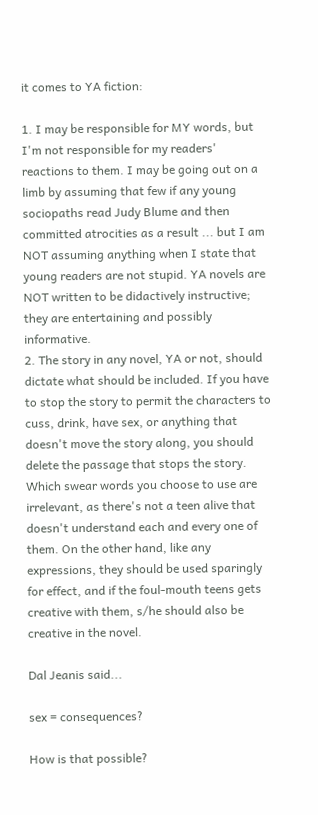it comes to YA fiction:

1. I may be responsible for MY words, but I'm not responsible for my readers' reactions to them. I may be going out on a limb by assuming that few if any young sociopaths read Judy Blume and then committed atrocities as a result ... but I am NOT assuming anything when I state that young readers are not stupid. YA novels are NOT written to be didactively instructive; they are entertaining and possibly informative.
2. The story in any novel, YA or not, should dictate what should be included. If you have to stop the story to permit the characters to cuss, drink, have sex, or anything that doesn't move the story along, you should delete the passage that stops the story. Which swear words you choose to use are irrelevant, as there's not a teen alive that doesn't understand each and every one of them. On the other hand, like any expressions, they should be used sparingly for effect, and if the foul-mouth teens gets creative with them, s/he should also be creative in the novel.

Dal Jeanis said...

sex = consequences?

How is that possible?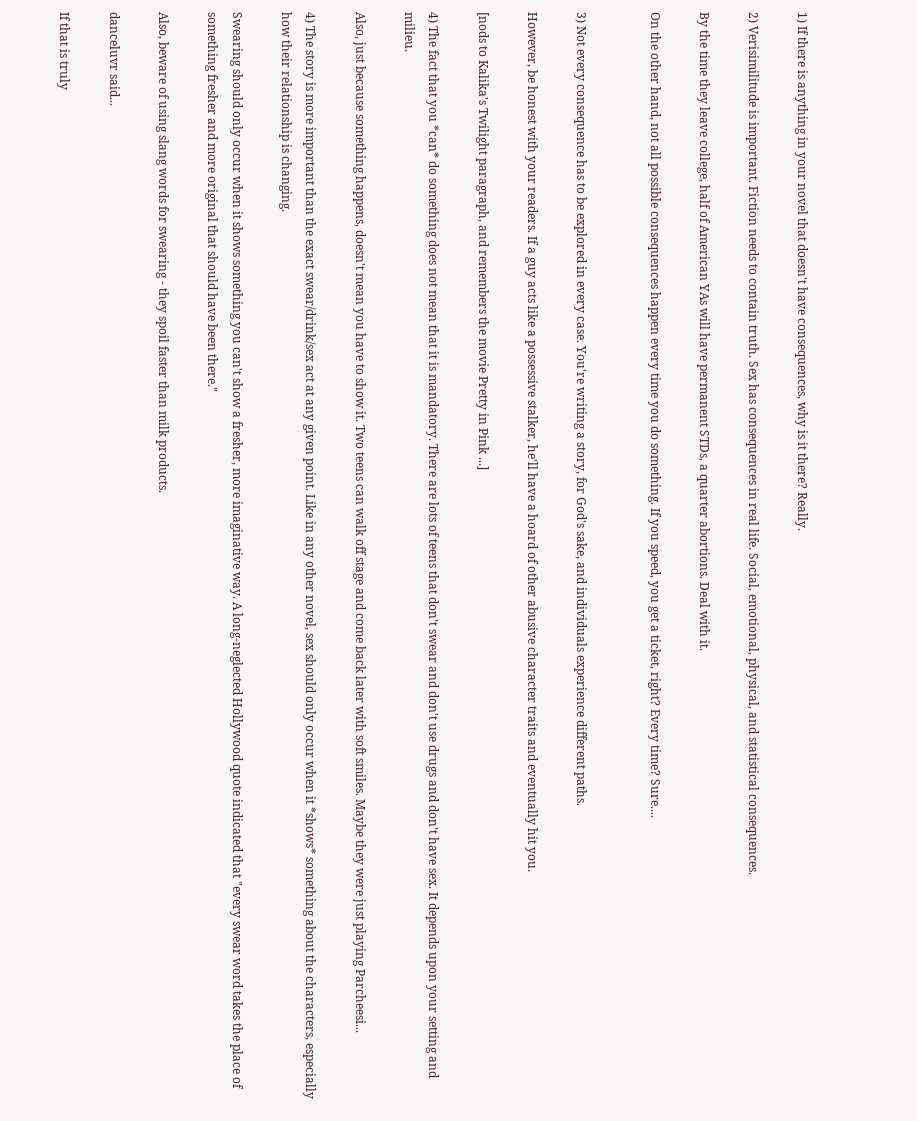1) If there is anything in your novel that doesn't have consequences, why is it there? Really.

2) Verisimilitude is important. Fiction needs to contain truth. Sex has consequences in real life. Social, emotional, physical, and statistical consequences.

By the time they leave college, half of American YAs will have permanent STDs, a quarter abortions. Deal with it.

On the other hand, not all possible consequences happen every time you do something. If you speed, you get a ticket, right? Every time? Sure....


3) Not every consequence has to be explored in every case. You're writing a story, for God's sake, and individuals experience different paths.

However, be honest with your readers. If a guy acts like a possessive stalker, he'll have a hoard of other abusive character traits and eventually hit you.

[nods to Kalika's Twilight paragraph, and remembers the movie Pretty in Pink ...]

4) The fact that you *can* do something does not mean that it is mandatory. There are lots of teens that don't swear and don't use drugs and don't have sex. It depends upon your setting and milieu.

Also, just because something happens, doesn't mean you have to show it. Two teens can walk off stage and come back later with soft smiles. Maybe they were just playing Parcheesi...

4) The story is more important than the exact swear/drink/sex act at any given point. Like in any other novel, sex should only occur when it *shows* something about the characters, especially how their relationship is changing.

Swearing should only occur when it shows something you can't show a fresher, more imaginative way. A long-neglected Hollywood quote indicated that "every swear word takes the place of something fresher and more original that should have been there."

Also, beware of using slang words for swearing - they spoil faster than milk products.

danceluvr said...

If that is truly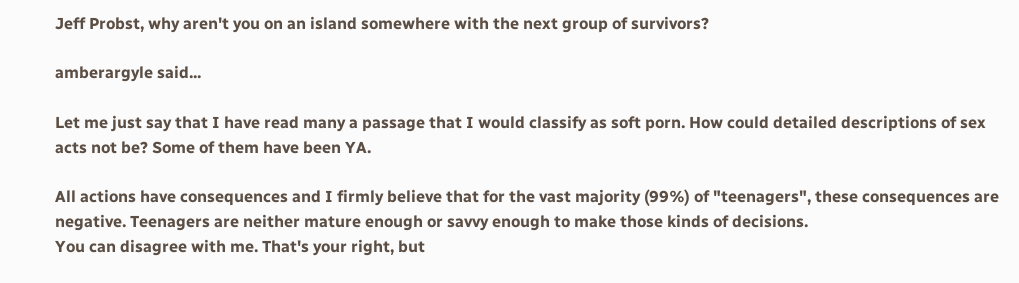Jeff Probst, why aren't you on an island somewhere with the next group of survivors?

amberargyle said...

Let me just say that I have read many a passage that I would classify as soft porn. How could detailed descriptions of sex acts not be? Some of them have been YA.

All actions have consequences and I firmly believe that for the vast majority (99%) of "teenagers", these consequences are negative. Teenagers are neither mature enough or savvy enough to make those kinds of decisions.
You can disagree with me. That's your right, but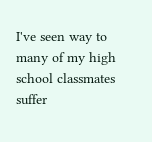I've seen way to many of my high school classmates suffer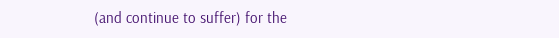(and continue to suffer) for the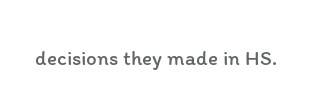decisions they made in HS.